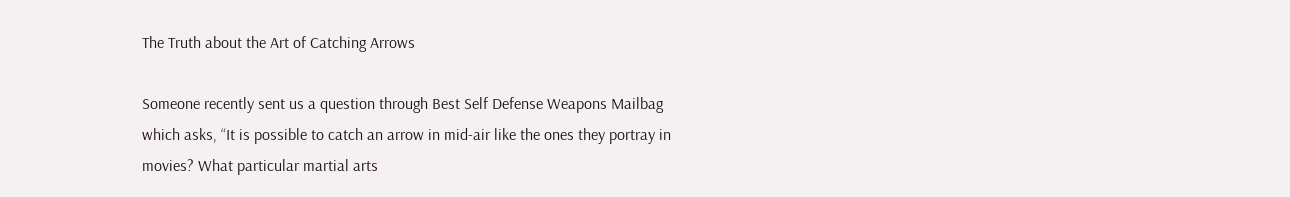The Truth about the Art of Catching Arrows

Someone recently sent us a question through Best Self Defense Weapons Mailbag which asks, “It is possible to catch an arrow in mid-air like the ones they portray in movies? What particular martial arts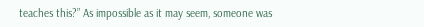teaches this?” As impossible as it may seem, someone was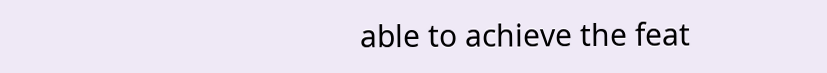able to achieve the feat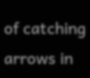of catching arrows in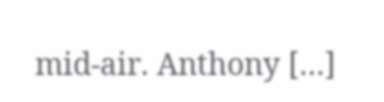mid-air. Anthony […]